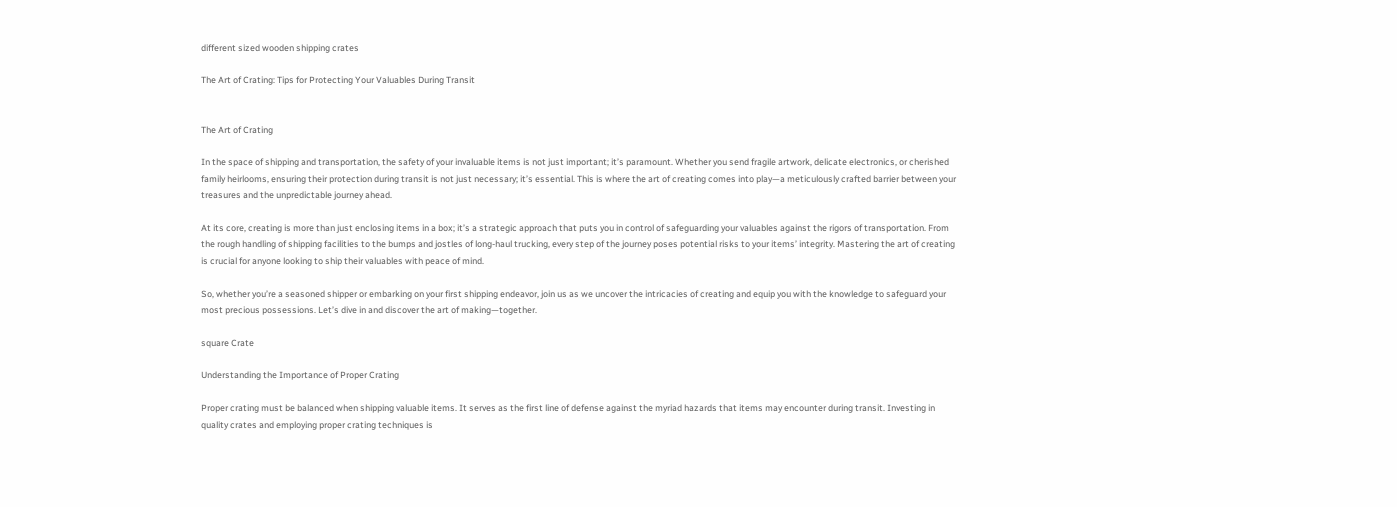different sized wooden shipping crates

The Art of Crating: Tips for Protecting Your Valuables During Transit


The Art of Crating

In the space of shipping and transportation, the safety of your invaluable items is not just important; it’s paramount. Whether you send fragile artwork, delicate electronics, or cherished family heirlooms, ensuring their protection during transit is not just necessary; it’s essential. This is where the art of creating comes into play—a meticulously crafted barrier between your treasures and the unpredictable journey ahead.

At its core, creating is more than just enclosing items in a box; it’s a strategic approach that puts you in control of safeguarding your valuables against the rigors of transportation. From the rough handling of shipping facilities to the bumps and jostles of long-haul trucking, every step of the journey poses potential risks to your items’ integrity. Mastering the art of creating is crucial for anyone looking to ship their valuables with peace of mind.

So, whether you’re a seasoned shipper or embarking on your first shipping endeavor, join us as we uncover the intricacies of creating and equip you with the knowledge to safeguard your most precious possessions. Let’s dive in and discover the art of making—together.

square Crate

Understanding the Importance of Proper Crating

Proper crating must be balanced when shipping valuable items. It serves as the first line of defense against the myriad hazards that items may encounter during transit. Investing in quality crates and employing proper crating techniques is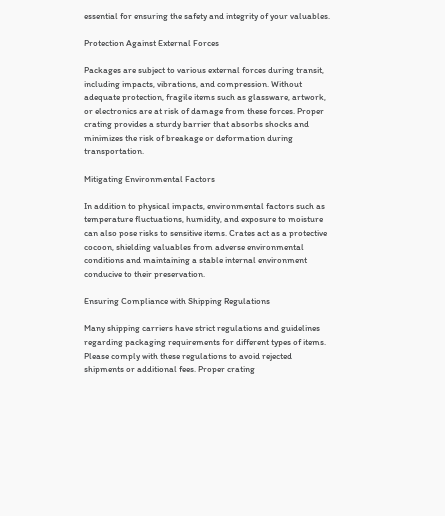essential for ensuring the safety and integrity of your valuables.

Protection Against External Forces

Packages are subject to various external forces during transit, including impacts, vibrations, and compression. Without adequate protection, fragile items such as glassware, artwork, or electronics are at risk of damage from these forces. Proper crating provides a sturdy barrier that absorbs shocks and minimizes the risk of breakage or deformation during transportation.

Mitigating Environmental Factors

In addition to physical impacts, environmental factors such as temperature fluctuations, humidity, and exposure to moisture can also pose risks to sensitive items. Crates act as a protective cocoon, shielding valuables from adverse environmental conditions and maintaining a stable internal environment conducive to their preservation.

Ensuring Compliance with Shipping Regulations

Many shipping carriers have strict regulations and guidelines regarding packaging requirements for different types of items. Please comply with these regulations to avoid rejected shipments or additional fees. Proper crating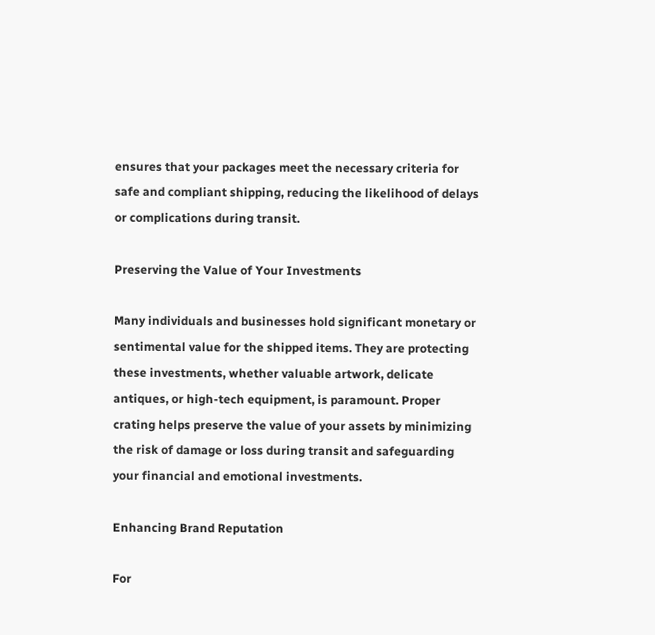ensures that your packages meet the necessary criteria for safe and compliant shipping, reducing the likelihood of delays or complications during transit.

Preserving the Value of Your Investments

Many individuals and businesses hold significant monetary or sentimental value for the shipped items. They are protecting these investments, whether valuable artwork, delicate antiques, or high-tech equipment, is paramount. Proper crating helps preserve the value of your assets by minimizing the risk of damage or loss during transit and safeguarding your financial and emotional investments.

Enhancing Brand Reputation

For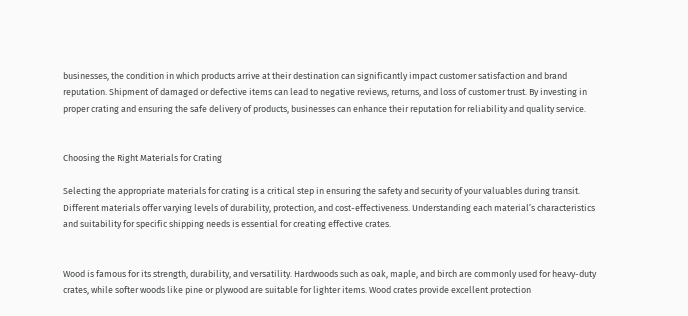businesses, the condition in which products arrive at their destination can significantly impact customer satisfaction and brand reputation. Shipment of damaged or defective items can lead to negative reviews, returns, and loss of customer trust. By investing in proper crating and ensuring the safe delivery of products, businesses can enhance their reputation for reliability and quality service.


Choosing the Right Materials for Crating

Selecting the appropriate materials for crating is a critical step in ensuring the safety and security of your valuables during transit. Different materials offer varying levels of durability, protection, and cost-effectiveness. Understanding each material’s characteristics and suitability for specific shipping needs is essential for creating effective crates.


Wood is famous for its strength, durability, and versatility. Hardwoods such as oak, maple, and birch are commonly used for heavy-duty crates, while softer woods like pine or plywood are suitable for lighter items. Wood crates provide excellent protection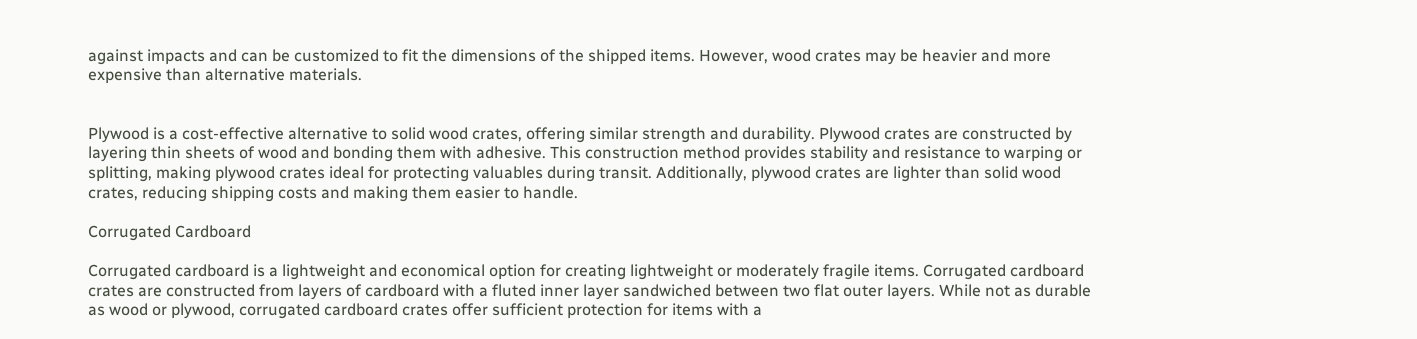against impacts and can be customized to fit the dimensions of the shipped items. However, wood crates may be heavier and more expensive than alternative materials.


Plywood is a cost-effective alternative to solid wood crates, offering similar strength and durability. Plywood crates are constructed by layering thin sheets of wood and bonding them with adhesive. This construction method provides stability and resistance to warping or splitting, making plywood crates ideal for protecting valuables during transit. Additionally, plywood crates are lighter than solid wood crates, reducing shipping costs and making them easier to handle.

Corrugated Cardboard

Corrugated cardboard is a lightweight and economical option for creating lightweight or moderately fragile items. Corrugated cardboard crates are constructed from layers of cardboard with a fluted inner layer sandwiched between two flat outer layers. While not as durable as wood or plywood, corrugated cardboard crates offer sufficient protection for items with a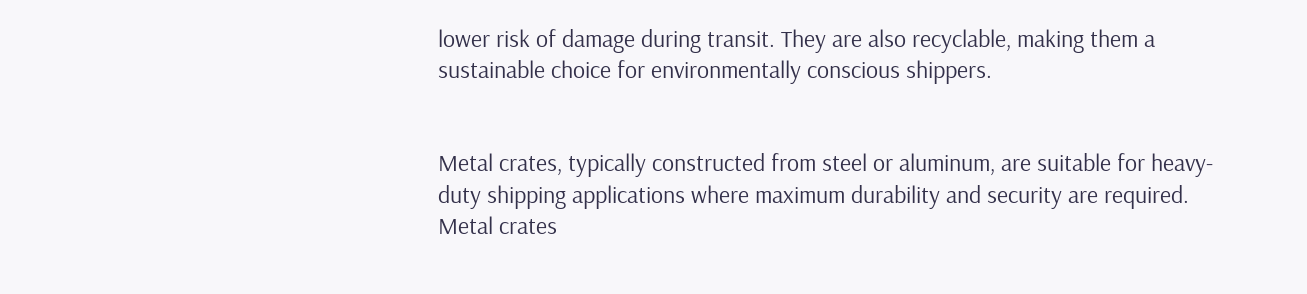lower risk of damage during transit. They are also recyclable, making them a sustainable choice for environmentally conscious shippers.


Metal crates, typically constructed from steel or aluminum, are suitable for heavy-duty shipping applications where maximum durability and security are required. Metal crates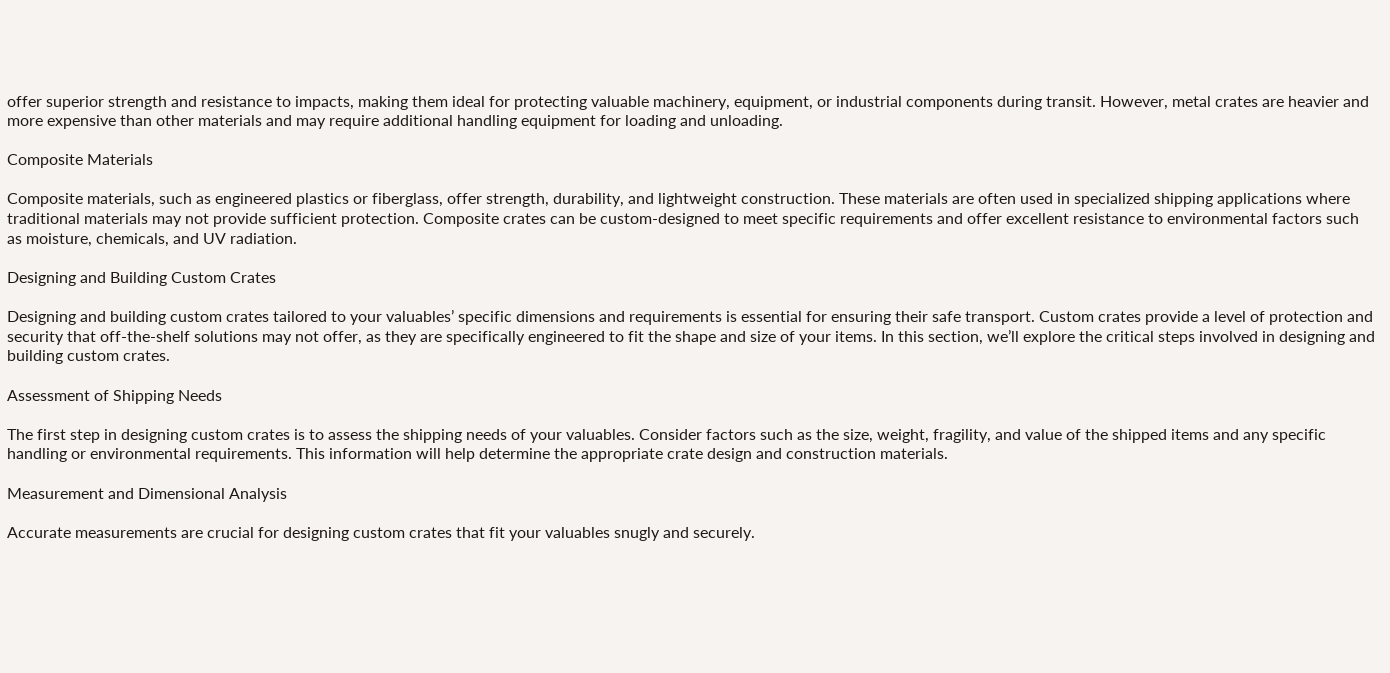offer superior strength and resistance to impacts, making them ideal for protecting valuable machinery, equipment, or industrial components during transit. However, metal crates are heavier and more expensive than other materials and may require additional handling equipment for loading and unloading.

Composite Materials

Composite materials, such as engineered plastics or fiberglass, offer strength, durability, and lightweight construction. These materials are often used in specialized shipping applications where traditional materials may not provide sufficient protection. Composite crates can be custom-designed to meet specific requirements and offer excellent resistance to environmental factors such as moisture, chemicals, and UV radiation.

Designing and Building Custom Crates

Designing and building custom crates tailored to your valuables’ specific dimensions and requirements is essential for ensuring their safe transport. Custom crates provide a level of protection and security that off-the-shelf solutions may not offer, as they are specifically engineered to fit the shape and size of your items. In this section, we’ll explore the critical steps involved in designing and building custom crates.

Assessment of Shipping Needs

The first step in designing custom crates is to assess the shipping needs of your valuables. Consider factors such as the size, weight, fragility, and value of the shipped items and any specific handling or environmental requirements. This information will help determine the appropriate crate design and construction materials.

Measurement and Dimensional Analysis

Accurate measurements are crucial for designing custom crates that fit your valuables snugly and securely.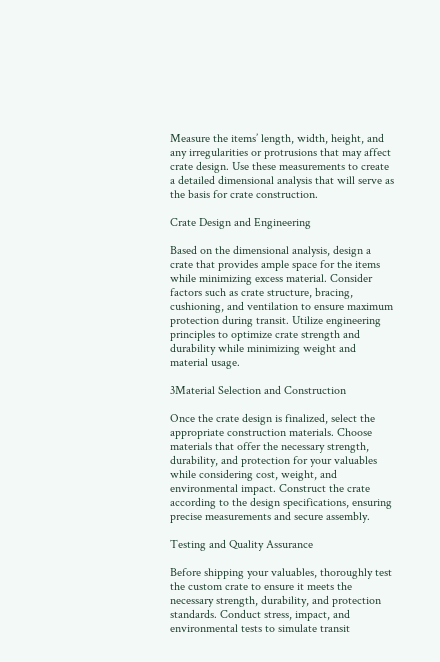Measure the items’ length, width, height, and any irregularities or protrusions that may affect crate design. Use these measurements to create a detailed dimensional analysis that will serve as the basis for crate construction.

Crate Design and Engineering

Based on the dimensional analysis, design a crate that provides ample space for the items while minimizing excess material. Consider factors such as crate structure, bracing, cushioning, and ventilation to ensure maximum protection during transit. Utilize engineering principles to optimize crate strength and durability while minimizing weight and material usage.

3Material Selection and Construction

Once the crate design is finalized, select the appropriate construction materials. Choose materials that offer the necessary strength, durability, and protection for your valuables while considering cost, weight, and environmental impact. Construct the crate according to the design specifications, ensuring precise measurements and secure assembly.

Testing and Quality Assurance

Before shipping your valuables, thoroughly test the custom crate to ensure it meets the necessary strength, durability, and protection standards. Conduct stress, impact, and environmental tests to simulate transit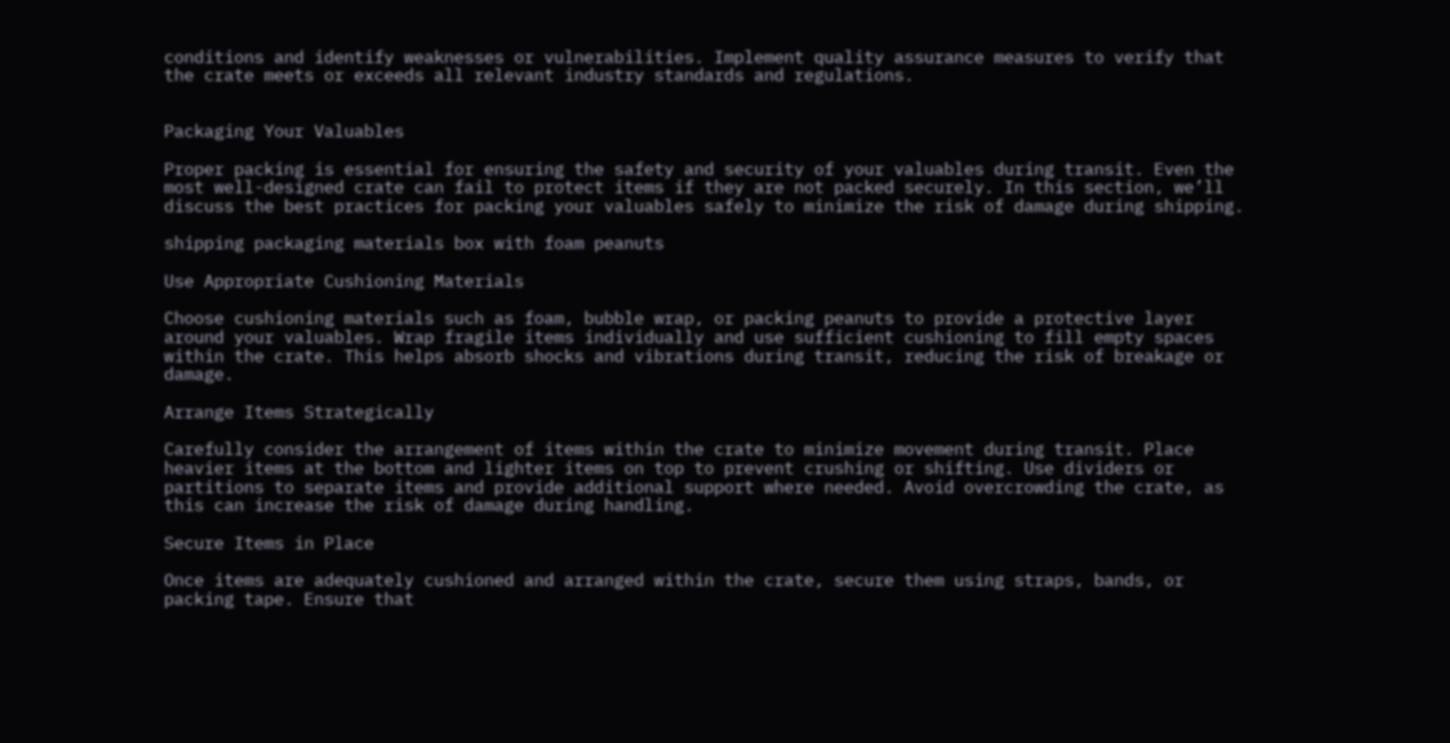conditions and identify weaknesses or vulnerabilities. Implement quality assurance measures to verify that the crate meets or exceeds all relevant industry standards and regulations.


Packaging Your Valuables

Proper packing is essential for ensuring the safety and security of your valuables during transit. Even the most well-designed crate can fail to protect items if they are not packed securely. In this section, we’ll discuss the best practices for packing your valuables safely to minimize the risk of damage during shipping.

shipping packaging materials box with foam peanuts

Use Appropriate Cushioning Materials

Choose cushioning materials such as foam, bubble wrap, or packing peanuts to provide a protective layer around your valuables. Wrap fragile items individually and use sufficient cushioning to fill empty spaces within the crate. This helps absorb shocks and vibrations during transit, reducing the risk of breakage or damage.

Arrange Items Strategically

Carefully consider the arrangement of items within the crate to minimize movement during transit. Place heavier items at the bottom and lighter items on top to prevent crushing or shifting. Use dividers or partitions to separate items and provide additional support where needed. Avoid overcrowding the crate, as this can increase the risk of damage during handling.

Secure Items in Place

Once items are adequately cushioned and arranged within the crate, secure them using straps, bands, or packing tape. Ensure that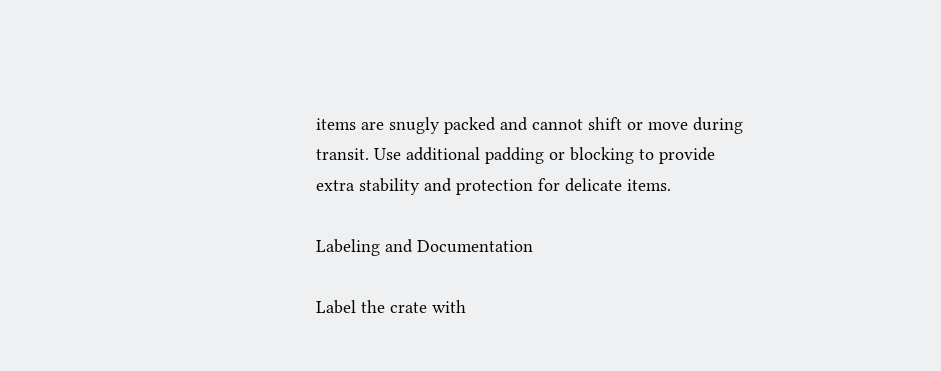items are snugly packed and cannot shift or move during transit. Use additional padding or blocking to provide extra stability and protection for delicate items.

Labeling and Documentation

Label the crate with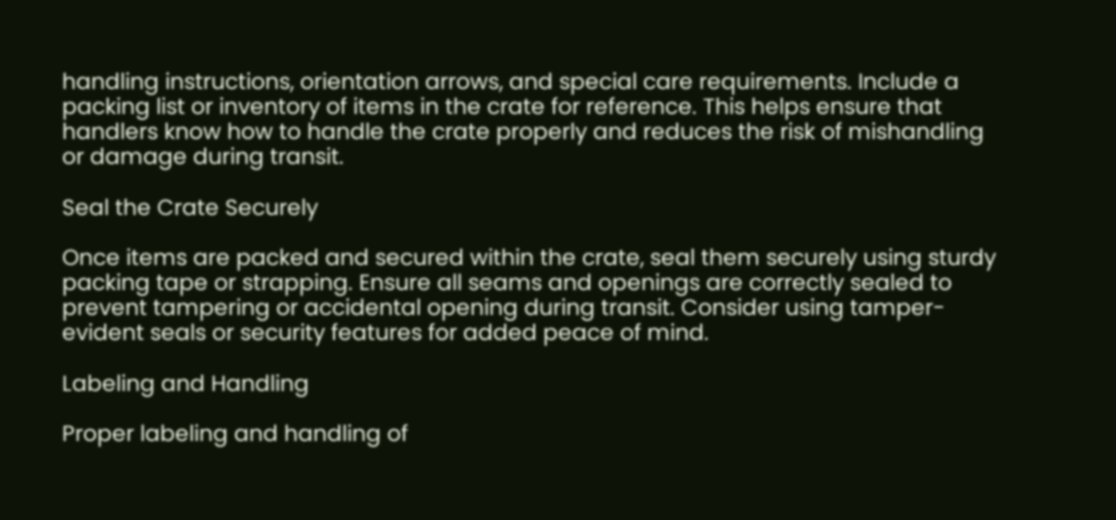handling instructions, orientation arrows, and special care requirements. Include a packing list or inventory of items in the crate for reference. This helps ensure that handlers know how to handle the crate properly and reduces the risk of mishandling or damage during transit.

Seal the Crate Securely

Once items are packed and secured within the crate, seal them securely using sturdy packing tape or strapping. Ensure all seams and openings are correctly sealed to prevent tampering or accidental opening during transit. Consider using tamper-evident seals or security features for added peace of mind.

Labeling and Handling

Proper labeling and handling of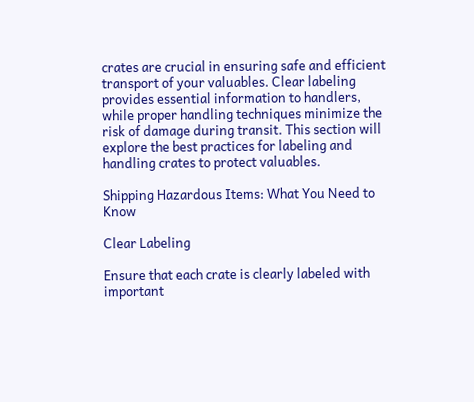crates are crucial in ensuring safe and efficient transport of your valuables. Clear labeling provides essential information to handlers, while proper handling techniques minimize the risk of damage during transit. This section will explore the best practices for labeling and handling crates to protect valuables.

Shipping Hazardous Items: What You Need to Know

Clear Labeling

Ensure that each crate is clearly labeled with important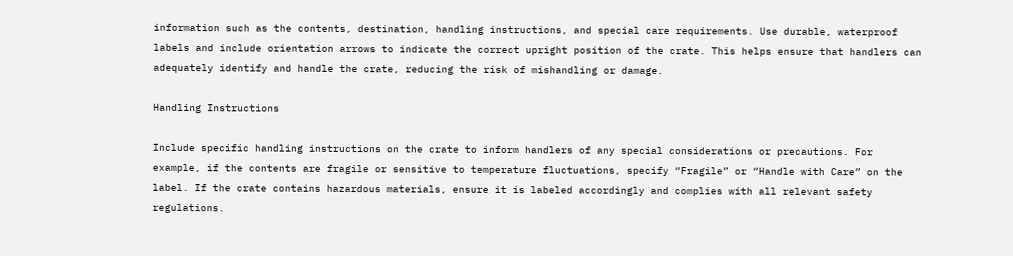information such as the contents, destination, handling instructions, and special care requirements. Use durable, waterproof labels and include orientation arrows to indicate the correct upright position of the crate. This helps ensure that handlers can adequately identify and handle the crate, reducing the risk of mishandling or damage.

Handling Instructions

Include specific handling instructions on the crate to inform handlers of any special considerations or precautions. For example, if the contents are fragile or sensitive to temperature fluctuations, specify “Fragile” or “Handle with Care” on the label. If the crate contains hazardous materials, ensure it is labeled accordingly and complies with all relevant safety regulations.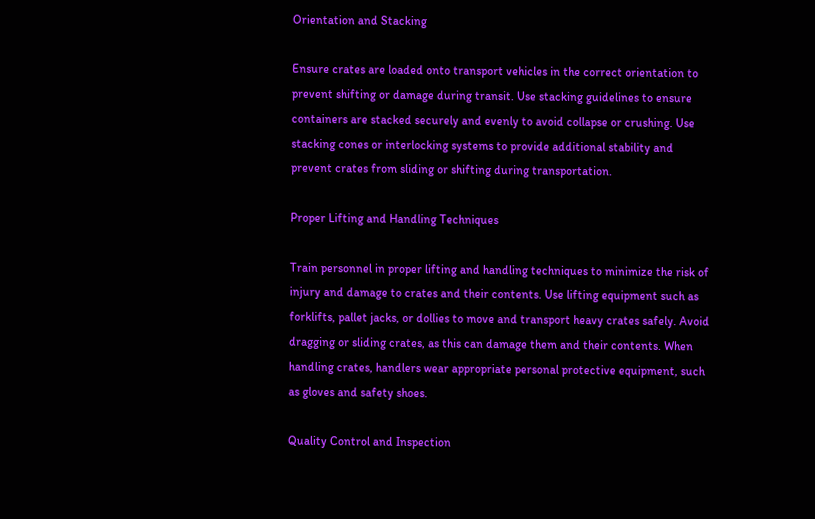Orientation and Stacking

Ensure crates are loaded onto transport vehicles in the correct orientation to prevent shifting or damage during transit. Use stacking guidelines to ensure containers are stacked securely and evenly to avoid collapse or crushing. Use stacking cones or interlocking systems to provide additional stability and prevent crates from sliding or shifting during transportation.

Proper Lifting and Handling Techniques

Train personnel in proper lifting and handling techniques to minimize the risk of injury and damage to crates and their contents. Use lifting equipment such as forklifts, pallet jacks, or dollies to move and transport heavy crates safely. Avoid dragging or sliding crates, as this can damage them and their contents. When handling crates, handlers wear appropriate personal protective equipment, such as gloves and safety shoes.

Quality Control and Inspection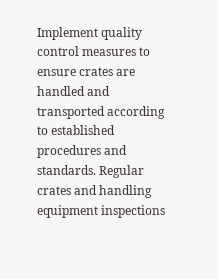Implement quality control measures to ensure crates are handled and transported according to established procedures and standards. Regular crates and handling equipment inspections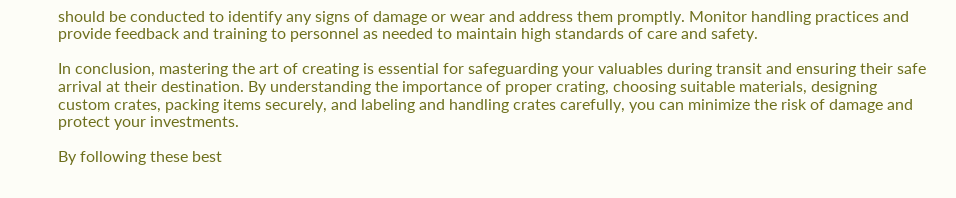should be conducted to identify any signs of damage or wear and address them promptly. Monitor handling practices and provide feedback and training to personnel as needed to maintain high standards of care and safety.

In conclusion, mastering the art of creating is essential for safeguarding your valuables during transit and ensuring their safe arrival at their destination. By understanding the importance of proper crating, choosing suitable materials, designing custom crates, packing items securely, and labeling and handling crates carefully, you can minimize the risk of damage and protect your investments.

By following these best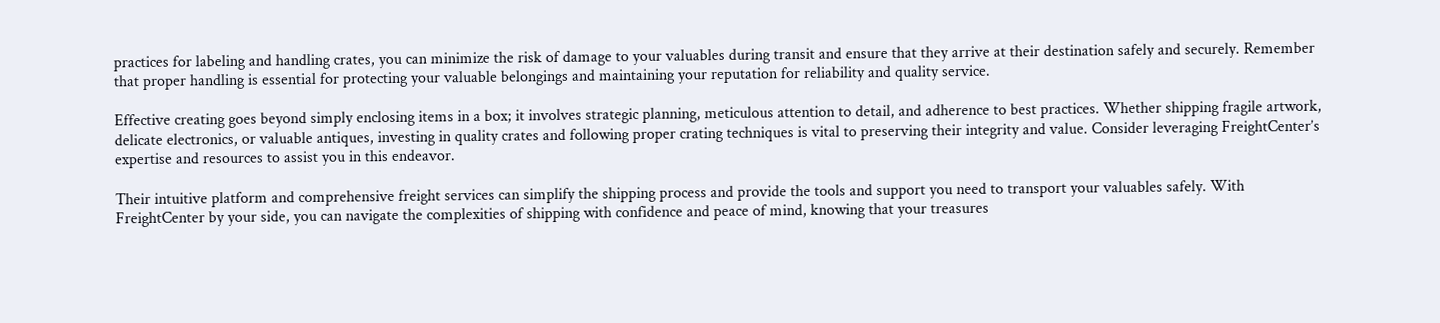practices for labeling and handling crates, you can minimize the risk of damage to your valuables during transit and ensure that they arrive at their destination safely and securely. Remember that proper handling is essential for protecting your valuable belongings and maintaining your reputation for reliability and quality service.

Effective creating goes beyond simply enclosing items in a box; it involves strategic planning, meticulous attention to detail, and adherence to best practices. Whether shipping fragile artwork, delicate electronics, or valuable antiques, investing in quality crates and following proper crating techniques is vital to preserving their integrity and value. Consider leveraging FreightCenter’s expertise and resources to assist you in this endeavor.

Their intuitive platform and comprehensive freight services can simplify the shipping process and provide the tools and support you need to transport your valuables safely. With FreightCenter by your side, you can navigate the complexities of shipping with confidence and peace of mind, knowing that your treasures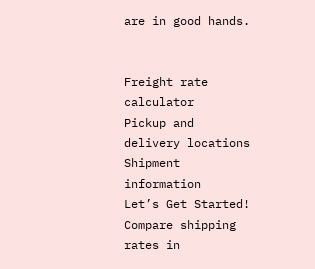are in good hands.


Freight rate calculator
Pickup and delivery locations
Shipment information
Let’s Get Started! Compare shipping rates in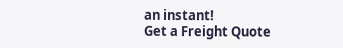an instant!
Get a Freight Quote